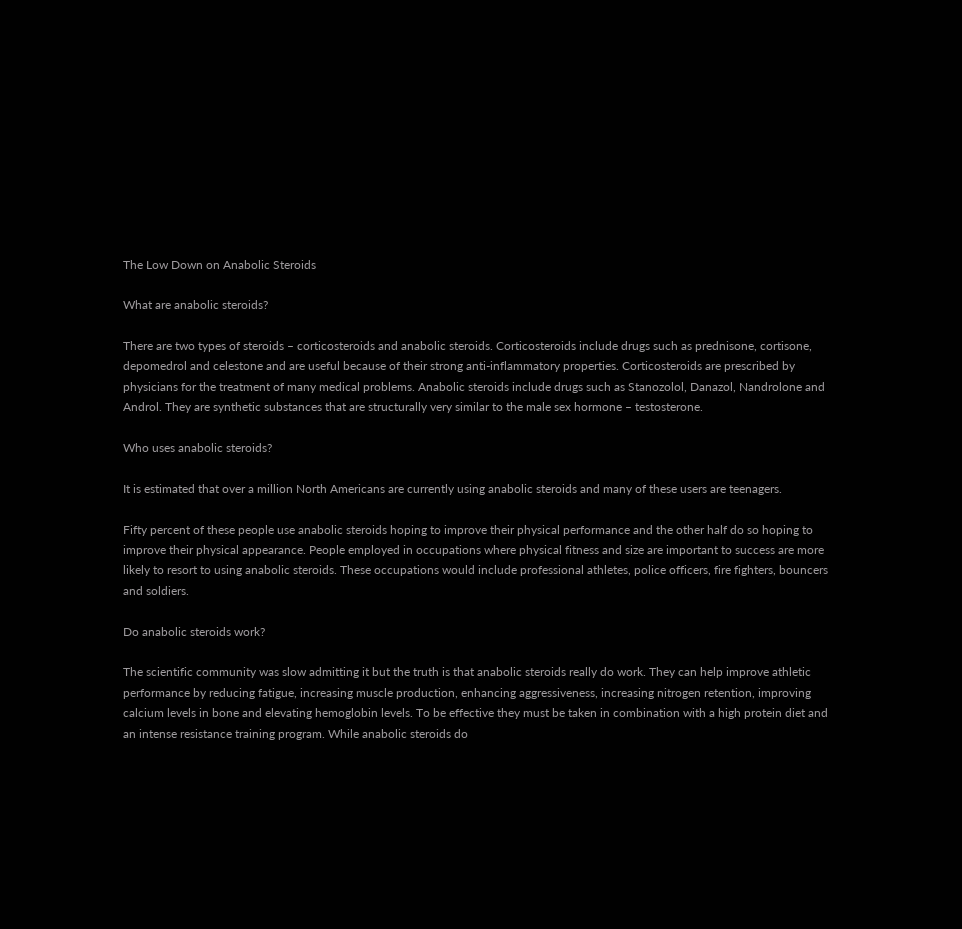The Low Down on Anabolic Steroids

What are anabolic steroids?

There are two types of steroids – corticosteroids and anabolic steroids. Corticosteroids include drugs such as prednisone, cortisone, depomedrol and celestone and are useful because of their strong anti-inflammatory properties. Corticosteroids are prescribed by physicians for the treatment of many medical problems. Anabolic steroids include drugs such as Stanozolol, Danazol, Nandrolone and Androl. They are synthetic substances that are structurally very similar to the male sex hormone – testosterone.

Who uses anabolic steroids?

It is estimated that over a million North Americans are currently using anabolic steroids and many of these users are teenagers.

Fifty percent of these people use anabolic steroids hoping to improve their physical performance and the other half do so hoping to improve their physical appearance. People employed in occupations where physical fitness and size are important to success are more likely to resort to using anabolic steroids. These occupations would include professional athletes, police officers, fire fighters, bouncers and soldiers.

Do anabolic steroids work?

The scientific community was slow admitting it but the truth is that anabolic steroids really do work. They can help improve athletic performance by reducing fatigue, increasing muscle production, enhancing aggressiveness, increasing nitrogen retention, improving calcium levels in bone and elevating hemoglobin levels. To be effective they must be taken in combination with a high protein diet and an intense resistance training program. While anabolic steroids do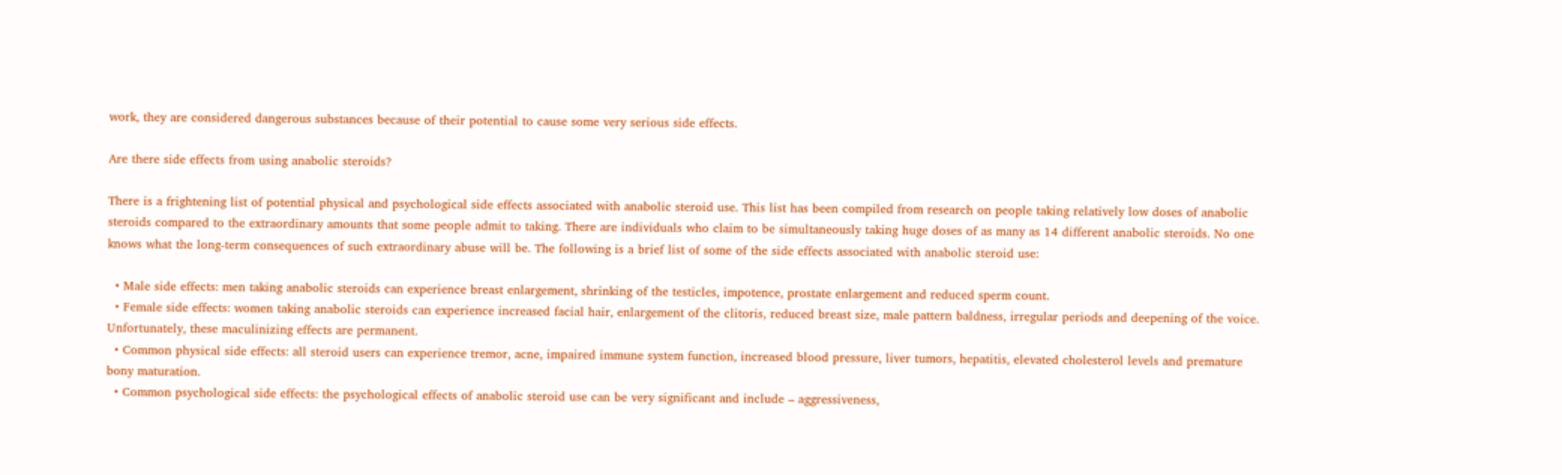work, they are considered dangerous substances because of their potential to cause some very serious side effects.

Are there side effects from using anabolic steroids?

There is a frightening list of potential physical and psychological side effects associated with anabolic steroid use. This list has been compiled from research on people taking relatively low doses of anabolic steroids compared to the extraordinary amounts that some people admit to taking. There are individuals who claim to be simultaneously taking huge doses of as many as 14 different anabolic steroids. No one knows what the long-term consequences of such extraordinary abuse will be. The following is a brief list of some of the side effects associated with anabolic steroid use:

  • Male side effects: men taking anabolic steroids can experience breast enlargement, shrinking of the testicles, impotence, prostate enlargement and reduced sperm count.
  • Female side effects: women taking anabolic steroids can experience increased facial hair, enlargement of the clitoris, reduced breast size, male pattern baldness, irregular periods and deepening of the voice. Unfortunately, these maculinizing effects are permanent.
  • Common physical side effects: all steroid users can experience tremor, acne, impaired immune system function, increased blood pressure, liver tumors, hepatitis, elevated cholesterol levels and premature bony maturation.
  • Common psychological side effects: the psychological effects of anabolic steroid use can be very significant and include – aggressiveness,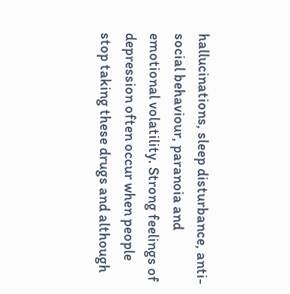hallucinations, sleep disturbance, anti-social behaviour, paranoia and emotional volatility. Strong feelings of depression often occur when people stop taking these drugs and although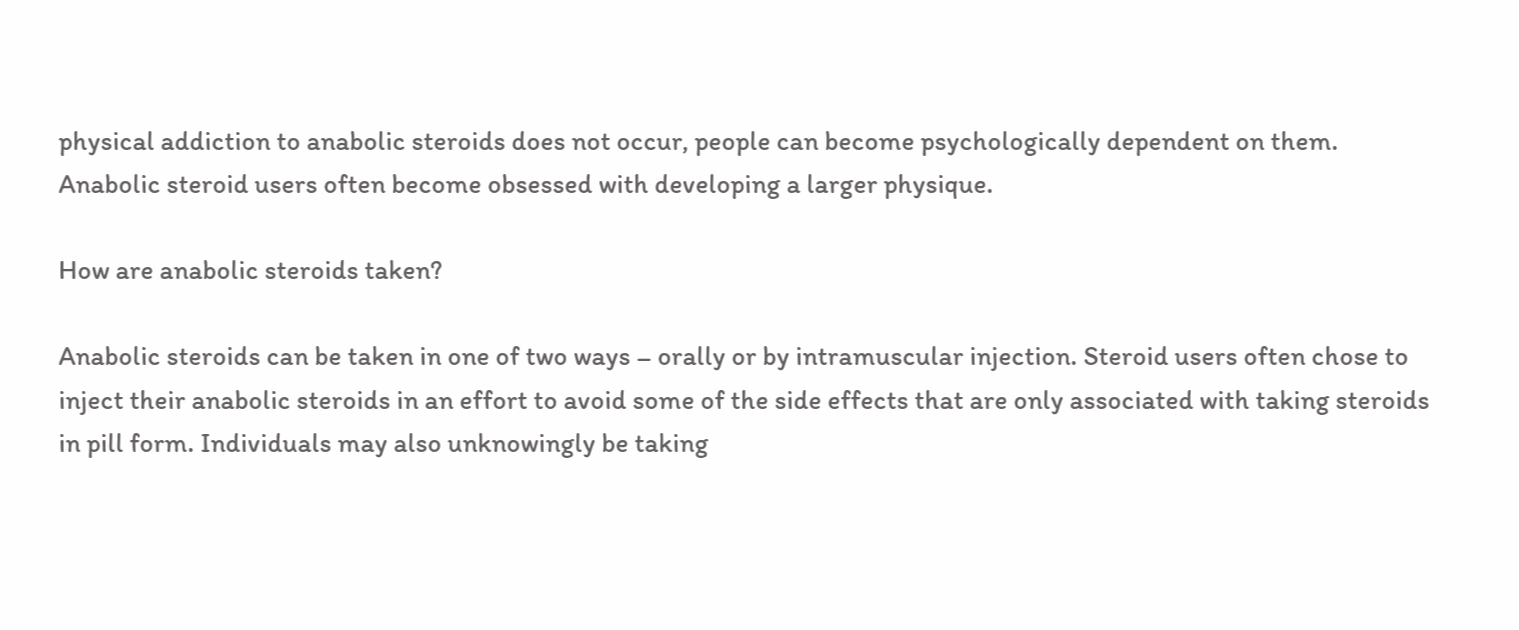physical addiction to anabolic steroids does not occur, people can become psychologically dependent on them. Anabolic steroid users often become obsessed with developing a larger physique.

How are anabolic steroids taken?

Anabolic steroids can be taken in one of two ways – orally or by intramuscular injection. Steroid users often chose to inject their anabolic steroids in an effort to avoid some of the side effects that are only associated with taking steroids in pill form. Individuals may also unknowingly be taking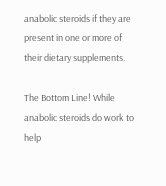anabolic steroids if they are present in one or more of their dietary supplements.

The Bottom Line! While anabolic steroids do work to help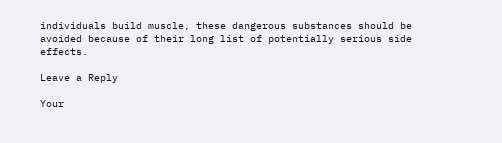individuals build muscle, these dangerous substances should be avoided because of their long list of potentially serious side effects.

Leave a Reply

Your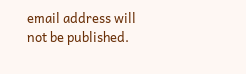email address will not be published.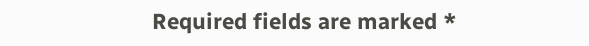Required fields are marked *